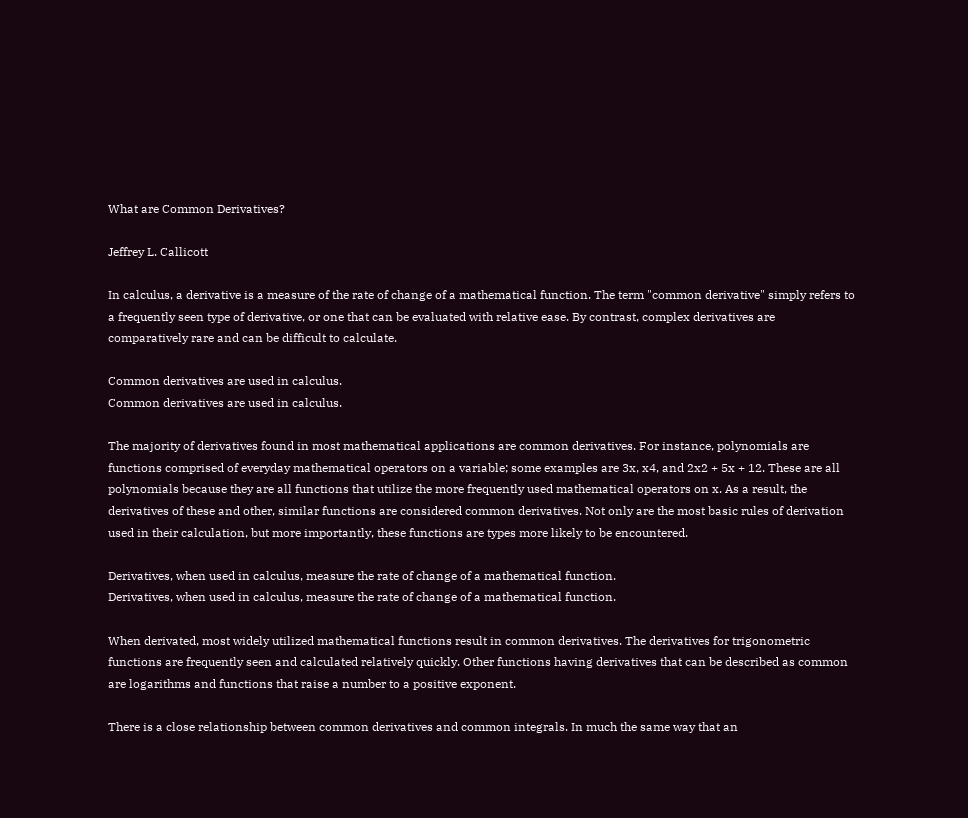What are Common Derivatives?

Jeffrey L. Callicott

In calculus, a derivative is a measure of the rate of change of a mathematical function. The term "common derivative" simply refers to a frequently seen type of derivative, or one that can be evaluated with relative ease. By contrast, complex derivatives are comparatively rare and can be difficult to calculate.

Common derivatives are used in calculus.
Common derivatives are used in calculus.

The majority of derivatives found in most mathematical applications are common derivatives. For instance, polynomials are functions comprised of everyday mathematical operators on a variable; some examples are 3x, x4, and 2x2 + 5x + 12. These are all polynomials because they are all functions that utilize the more frequently used mathematical operators on x. As a result, the derivatives of these and other, similar functions are considered common derivatives. Not only are the most basic rules of derivation used in their calculation, but more importantly, these functions are types more likely to be encountered.

Derivatives, when used in calculus, measure the rate of change of a mathematical function.
Derivatives, when used in calculus, measure the rate of change of a mathematical function.

When derivated, most widely utilized mathematical functions result in common derivatives. The derivatives for trigonometric functions are frequently seen and calculated relatively quickly. Other functions having derivatives that can be described as common are logarithms and functions that raise a number to a positive exponent.

There is a close relationship between common derivatives and common integrals. In much the same way that an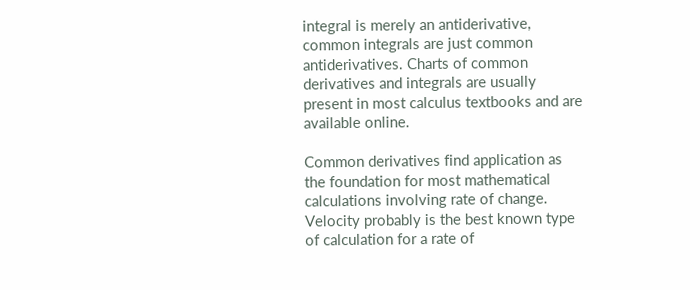integral is merely an antiderivative, common integrals are just common antiderivatives. Charts of common derivatives and integrals are usually present in most calculus textbooks and are available online.

Common derivatives find application as the foundation for most mathematical calculations involving rate of change. Velocity probably is the best known type of calculation for a rate of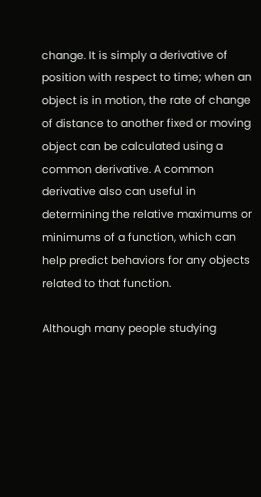change. It is simply a derivative of position with respect to time; when an object is in motion, the rate of change of distance to another fixed or moving object can be calculated using a common derivative. A common derivative also can useful in determining the relative maximums or minimums of a function, which can help predict behaviors for any objects related to that function.

Although many people studying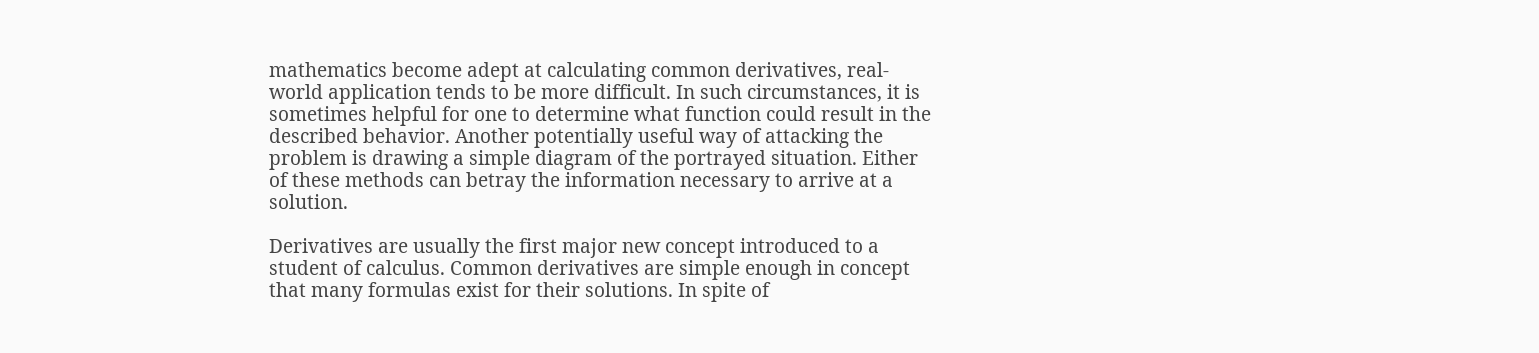mathematics become adept at calculating common derivatives, real-world application tends to be more difficult. In such circumstances, it is sometimes helpful for one to determine what function could result in the described behavior. Another potentially useful way of attacking the problem is drawing a simple diagram of the portrayed situation. Either of these methods can betray the information necessary to arrive at a solution.

Derivatives are usually the first major new concept introduced to a student of calculus. Common derivatives are simple enough in concept that many formulas exist for their solutions. In spite of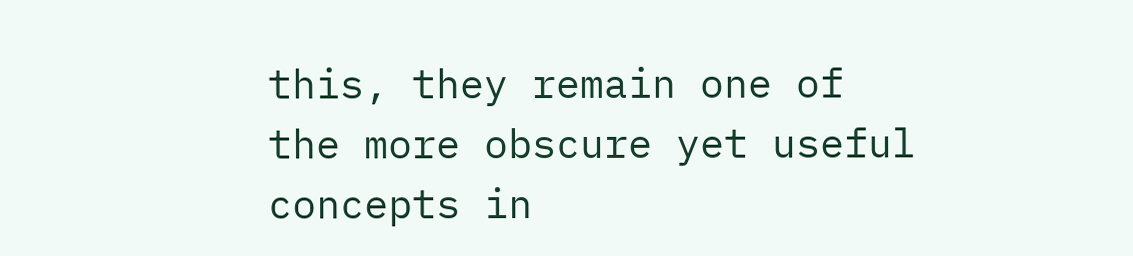this, they remain one of the more obscure yet useful concepts in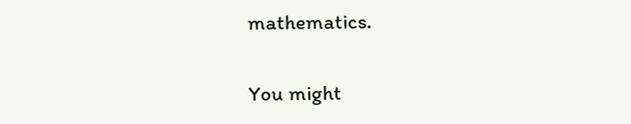mathematics.

You might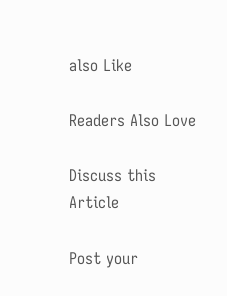also Like

Readers Also Love

Discuss this Article

Post your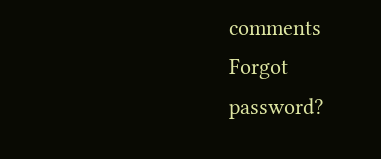comments
Forgot password?